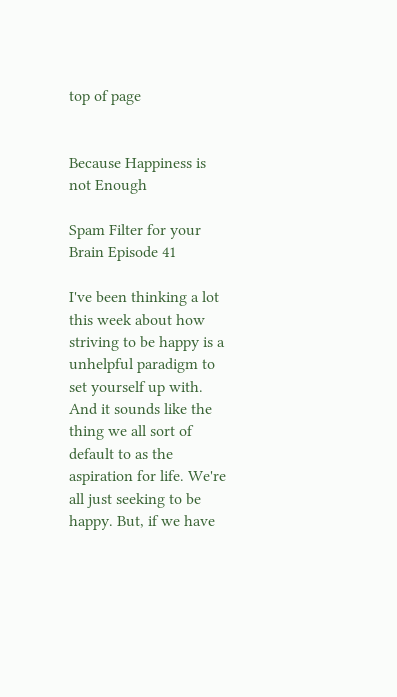top of page


Because Happiness is not Enough

Spam Filter for your Brain Episode 41

I've been thinking a lot this week about how striving to be happy is a unhelpful paradigm to set yourself up with. And it sounds like the thing we all sort of default to as the aspiration for life. We're all just seeking to be happy. But, if we have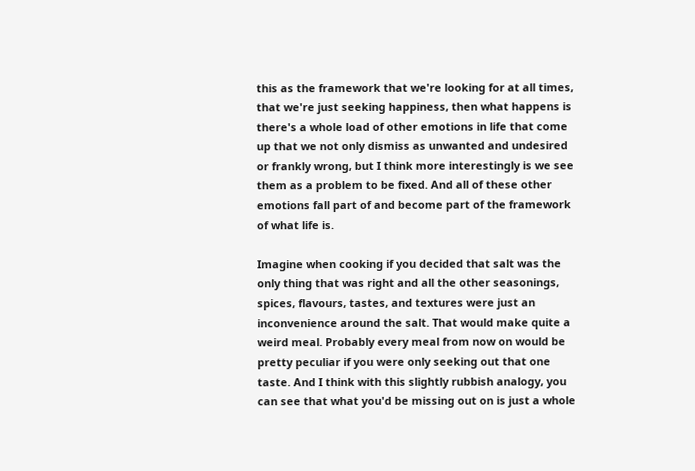this as the framework that we're looking for at all times, that we're just seeking happiness, then what happens is there's a whole load of other emotions in life that come up that we not only dismiss as unwanted and undesired or frankly wrong, but I think more interestingly is we see them as a problem to be fixed. And all of these other emotions fall part of and become part of the framework of what life is.

Imagine when cooking if you decided that salt was the only thing that was right and all the other seasonings, spices, flavours, tastes, and textures were just an inconvenience around the salt. That would make quite a weird meal. Probably every meal from now on would be pretty peculiar if you were only seeking out that one taste. And I think with this slightly rubbish analogy, you can see that what you'd be missing out on is just a whole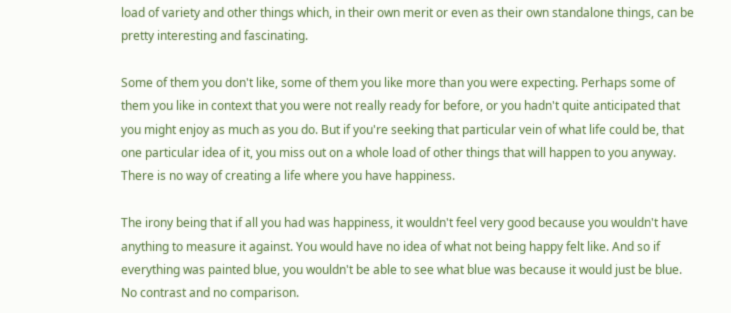load of variety and other things which, in their own merit or even as their own standalone things, can be pretty interesting and fascinating.

Some of them you don't like, some of them you like more than you were expecting. Perhaps some of them you like in context that you were not really ready for before, or you hadn't quite anticipated that you might enjoy as much as you do. But if you're seeking that particular vein of what life could be, that one particular idea of it, you miss out on a whole load of other things that will happen to you anyway. There is no way of creating a life where you have happiness.

The irony being that if all you had was happiness, it wouldn't feel very good because you wouldn't have anything to measure it against. You would have no idea of what not being happy felt like. And so if everything was painted blue, you wouldn't be able to see what blue was because it would just be blue. No contrast and no comparison.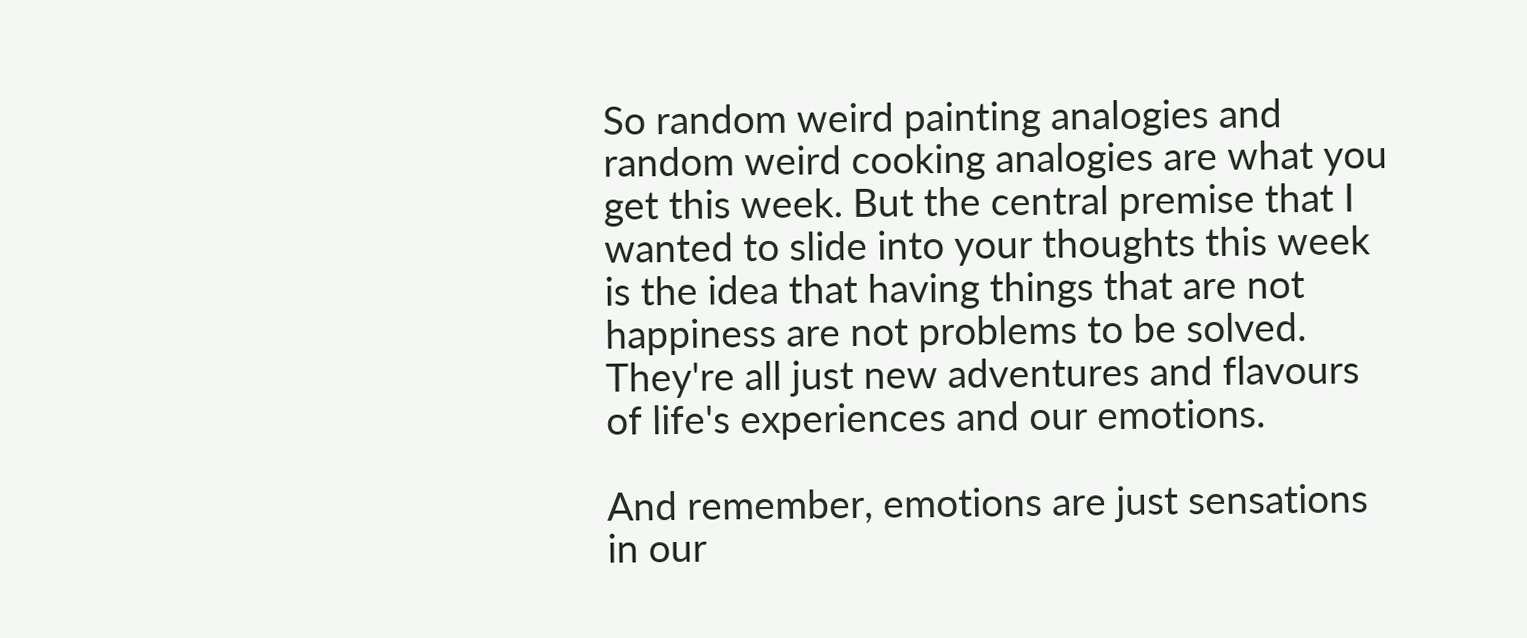So random weird painting analogies and random weird cooking analogies are what you get this week. But the central premise that I wanted to slide into your thoughts this week is the idea that having things that are not happiness are not problems to be solved. They're all just new adventures and flavours of life's experiences and our emotions.

And remember, emotions are just sensations in our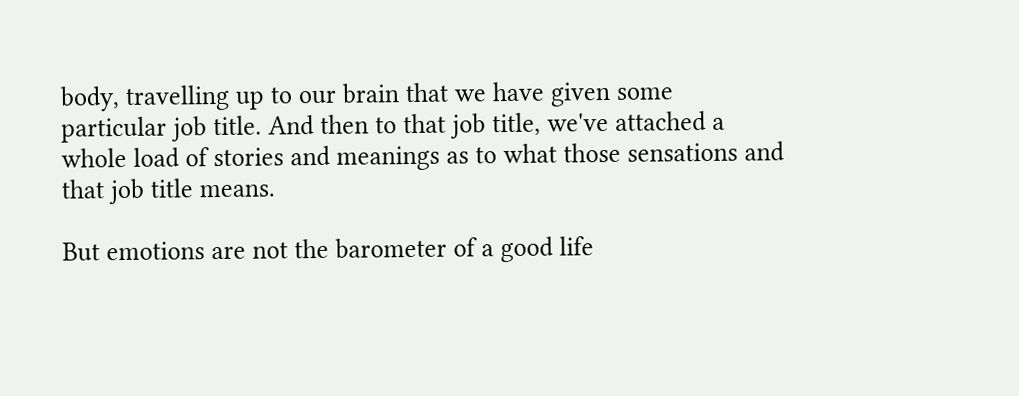body, travelling up to our brain that we have given some particular job title. And then to that job title, we've attached a whole load of stories and meanings as to what those sensations and that job title means.

But emotions are not the barometer of a good life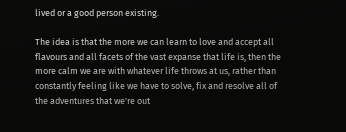lived or a good person existing.

The idea is that the more we can learn to love and accept all flavours and all facets of the vast expanse that life is, then the more calm we are with whatever life throws at us, rather than constantly feeling like we have to solve, fix and resolve all of the adventures that we're out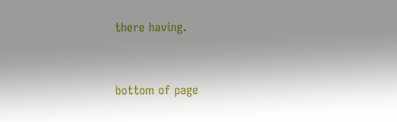there having.


bottom of page